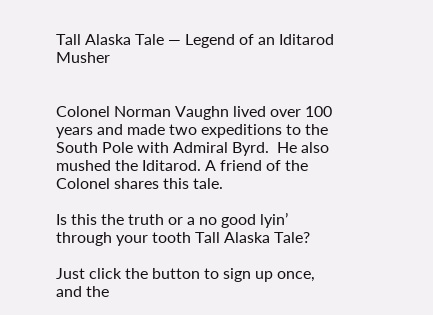Tall Alaska Tale — Legend of an Iditarod Musher


Colonel Norman Vaughn lived over 100 years and made two expeditions to the South Pole with Admiral Byrd.  He also mushed the Iditarod. A friend of the Colonel shares this tale.

Is this the truth or a no good lyin’ through your tooth Tall Alaska Tale?

Just click the button to sign up once, and the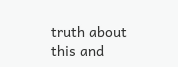truth about this and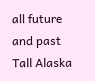all future and past Tall Alaska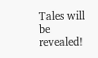Tales will be revealed!